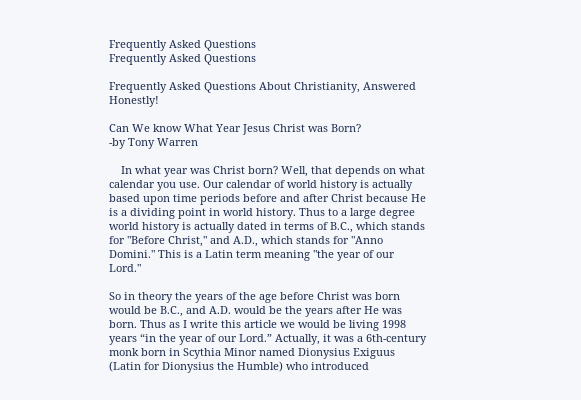Frequently Asked Questions
Frequently Asked Questions

Frequently Asked Questions About Christianity, Answered Honestly!

Can We know What Year Jesus Christ was Born?
-by Tony Warren

    In what year was Christ born? Well, that depends on what calendar you use. Our calendar of world history is actually based upon time periods before and after Christ because He is a dividing point in world history. Thus to a large degree world history is actually dated in terms of B.C., which stands for "Before Christ," and A.D., which stands for "Anno Domini." This is a Latin term meaning "the year of our Lord."

So in theory the years of the age before Christ was born would be B.C., and A.D. would be the years after He was born. Thus as I write this article we would be living 1998 years “in the year of our Lord.” Actually, it was a 6th-century monk born in Scythia Minor named Dionysius Exiguus (Latin for Dionysius the Humble) who introduced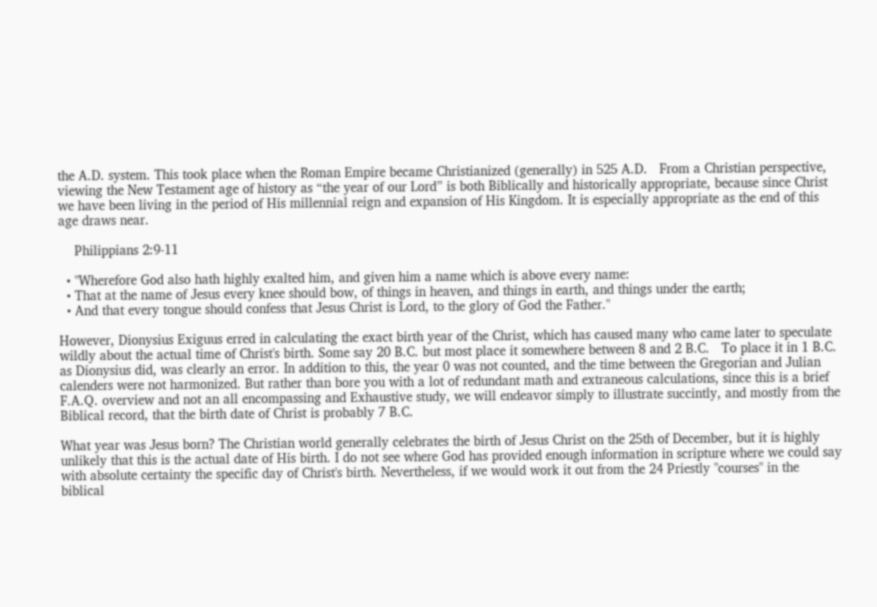the A.D. system. This took place when the Roman Empire became Christianized (generally) in 525 A.D.   From a Christian perspective, viewing the New Testament age of history as “the year of our Lord” is both Biblically and historically appropriate, because since Christ we have been living in the period of His millennial reign and expansion of His Kingdom. It is especially appropriate as the end of this age draws near.

    Philippians 2:9-11

  • "Wherefore God also hath highly exalted him, and given him a name which is above every name:
  • That at the name of Jesus every knee should bow, of things in heaven, and things in earth, and things under the earth;
  • And that every tongue should confess that Jesus Christ is Lord, to the glory of God the Father."

However, Dionysius Exiguus erred in calculating the exact birth year of the Christ, which has caused many who came later to speculate wildly about the actual time of Christ's birth. Some say 20 B.C. but most place it somewhere between 8 and 2 B.C.   To place it in 1 B.C. as Dionysius did, was clearly an error. In addition to this, the year 0 was not counted, and the time between the Gregorian and Julian calenders were not harmonized. But rather than bore you with a lot of redundant math and extraneous calculations, since this is a brief F.A.Q. overview and not an all encompassing and Exhaustive study, we will endeavor simply to illustrate succintly, and mostly from the Biblical record, that the birth date of Christ is probably 7 B.C.

What year was Jesus born? The Christian world generally celebrates the birth of Jesus Christ on the 25th of December, but it is highly unlikely that this is the actual date of His birth. I do not see where God has provided enough information in scripture where we could say with absolute certainty the specific day of Christ's birth. Nevertheless, if we would work it out from the 24 Priestly "courses" in the biblical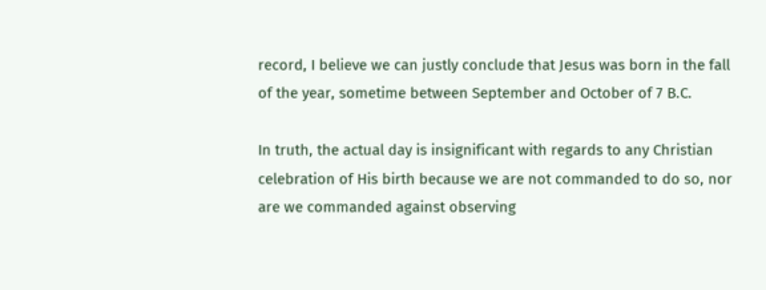record, I believe we can justly conclude that Jesus was born in the fall of the year, sometime between September and October of 7 B.C.

In truth, the actual day is insignificant with regards to any Christian celebration of His birth because we are not commanded to do so, nor are we commanded against observing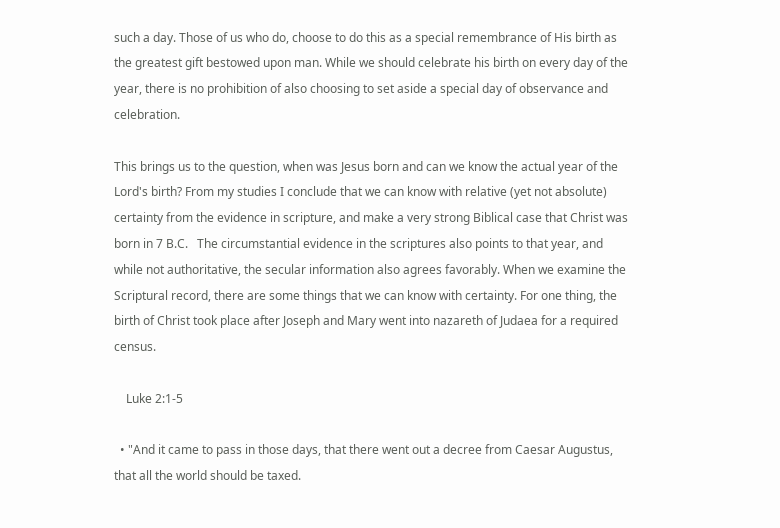such a day. Those of us who do, choose to do this as a special remembrance of His birth as the greatest gift bestowed upon man. While we should celebrate his birth on every day of the year, there is no prohibition of also choosing to set aside a special day of observance and celebration.

This brings us to the question, when was Jesus born and can we know the actual year of the Lord's birth? From my studies I conclude that we can know with relative (yet not absolute) certainty from the evidence in scripture, and make a very strong Biblical case that Christ was born in 7 B.C.   The circumstantial evidence in the scriptures also points to that year, and while not authoritative, the secular information also agrees favorably. When we examine the Scriptural record, there are some things that we can know with certainty. For one thing, the birth of Christ took place after Joseph and Mary went into nazareth of Judaea for a required census.

    Luke 2:1-5

  • "And it came to pass in those days, that there went out a decree from Caesar Augustus, that all the world should be taxed.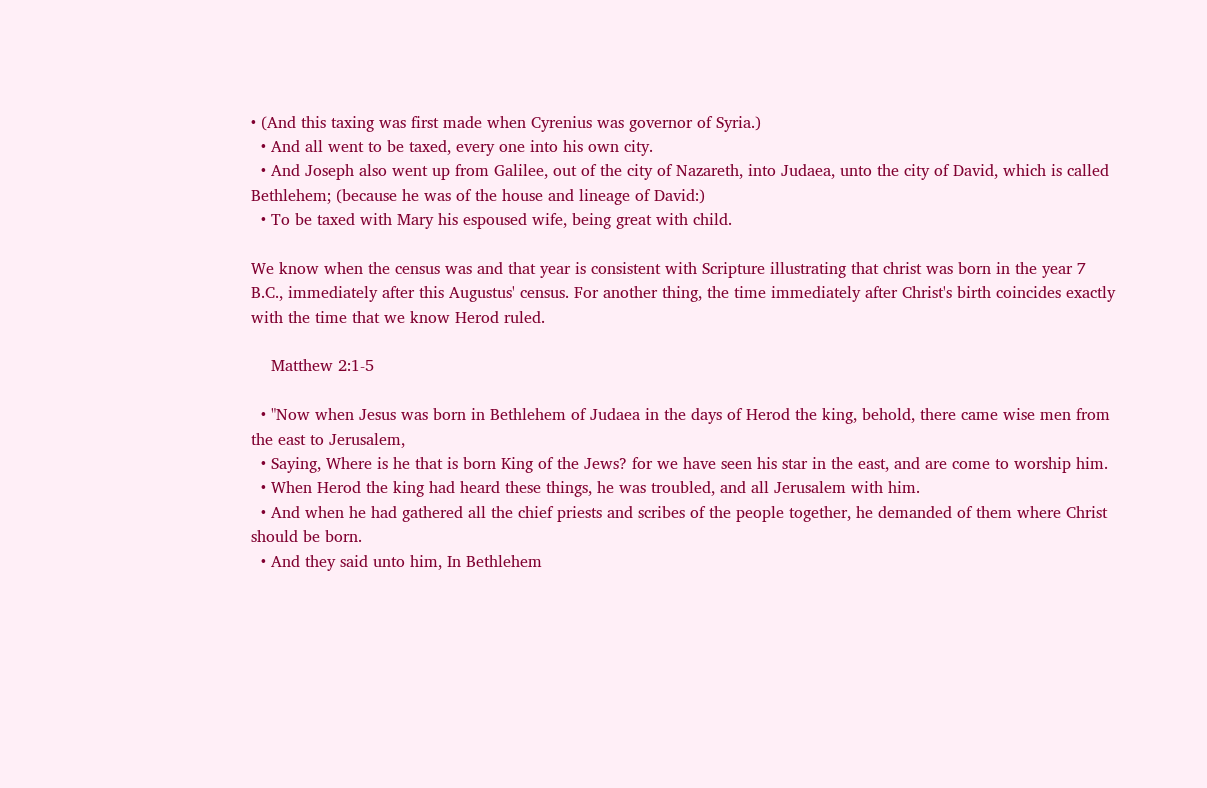• (And this taxing was first made when Cyrenius was governor of Syria.)
  • And all went to be taxed, every one into his own city.
  • And Joseph also went up from Galilee, out of the city of Nazareth, into Judaea, unto the city of David, which is called Bethlehem; (because he was of the house and lineage of David:)
  • To be taxed with Mary his espoused wife, being great with child.

We know when the census was and that year is consistent with Scripture illustrating that christ was born in the year 7 B.C., immediately after this Augustus' census. For another thing, the time immediately after Christ's birth coincides exactly with the time that we know Herod ruled.

    Matthew 2:1-5

  • "Now when Jesus was born in Bethlehem of Judaea in the days of Herod the king, behold, there came wise men from the east to Jerusalem,
  • Saying, Where is he that is born King of the Jews? for we have seen his star in the east, and are come to worship him.
  • When Herod the king had heard these things, he was troubled, and all Jerusalem with him.
  • And when he had gathered all the chief priests and scribes of the people together, he demanded of them where Christ should be born.
  • And they said unto him, In Bethlehem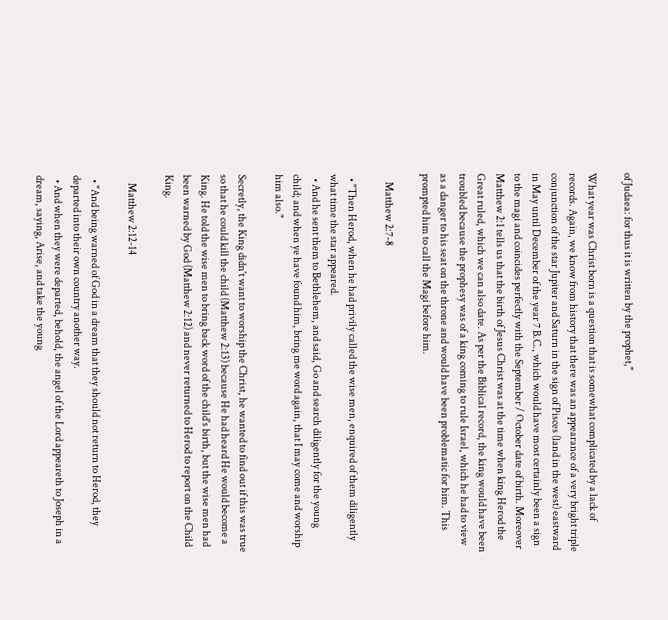of Judaea: for thus it is written by the prophet,"

What year was Christ born is a question that is somewhat complicated by a lack of records. Again, we know from history that there was an appearance of a very bright triple conjunction of the star Jupiter and Saturn in the sign of Pisces (land in the west) eastward in May until December of the year 7 B.C., which would have most certainly been a sign to the magi and coincides perfectly with the September / October date of birth. Moreover Matthew 2:1 tells us that the birth of Jesus Christ was at the time when king Herod the Great ruled, which we can also date. As per the Biblical record, the king would have been troubled because the prophesy was of a king coming to rule Israel, which he had to view as a danger to his seat on the throne and would have been problematic for him. This prompted him to call the Magi before him.

    Matthew 2:7-8

  • "Then Herod, when he had privily called the wise men, enquired of them diligently what time the star appeared.
  • And he sent them to Bethlehem, and said, Go and search diligently for the young child; and when ye have found him, bring me word again, that I may come and worship him also."

Secretly, the King didn't want to worship the Christ, he wanted to find out if this was true so that he could kill the child (Matthew 2:13) because He had heard He would become a King. He told the wise men to bring back word of the child's birth, but the wise men had been warned by God (Matthew 2:12) and never returned to Herod to report on the Child King.

    Matthew 2:12-14

  • "And being warned of God in a dream that they should not return to Herod, they departed into their own country another way.
  • And when they were departed, behold, the angel of the Lord appeareth to Joseph in a dream, saying, Arise, and take the young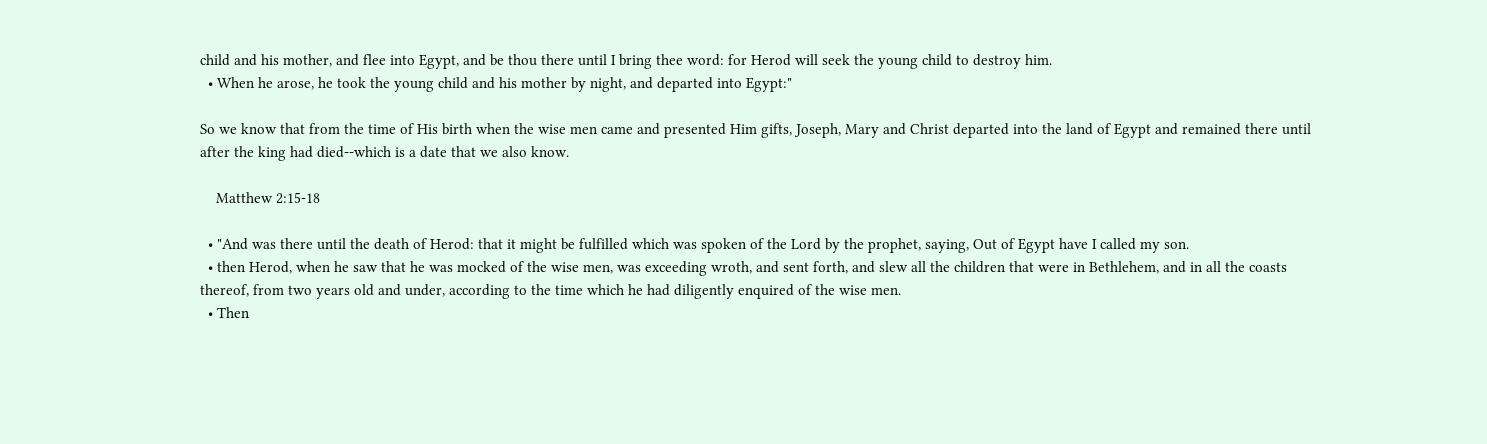child and his mother, and flee into Egypt, and be thou there until I bring thee word: for Herod will seek the young child to destroy him.
  • When he arose, he took the young child and his mother by night, and departed into Egypt:"

So we know that from the time of His birth when the wise men came and presented Him gifts, Joseph, Mary and Christ departed into the land of Egypt and remained there until after the king had died--which is a date that we also know.

    Matthew 2:15-18

  • "And was there until the death of Herod: that it might be fulfilled which was spoken of the Lord by the prophet, saying, Out of Egypt have I called my son.
  • then Herod, when he saw that he was mocked of the wise men, was exceeding wroth, and sent forth, and slew all the children that were in Bethlehem, and in all the coasts thereof, from two years old and under, according to the time which he had diligently enquired of the wise men.
  • Then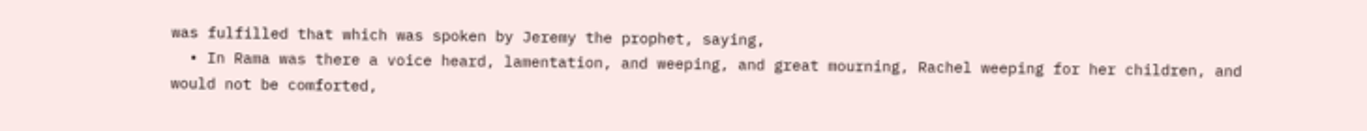was fulfilled that which was spoken by Jeremy the prophet, saying,
  • In Rama was there a voice heard, lamentation, and weeping, and great mourning, Rachel weeping for her children, and would not be comforted,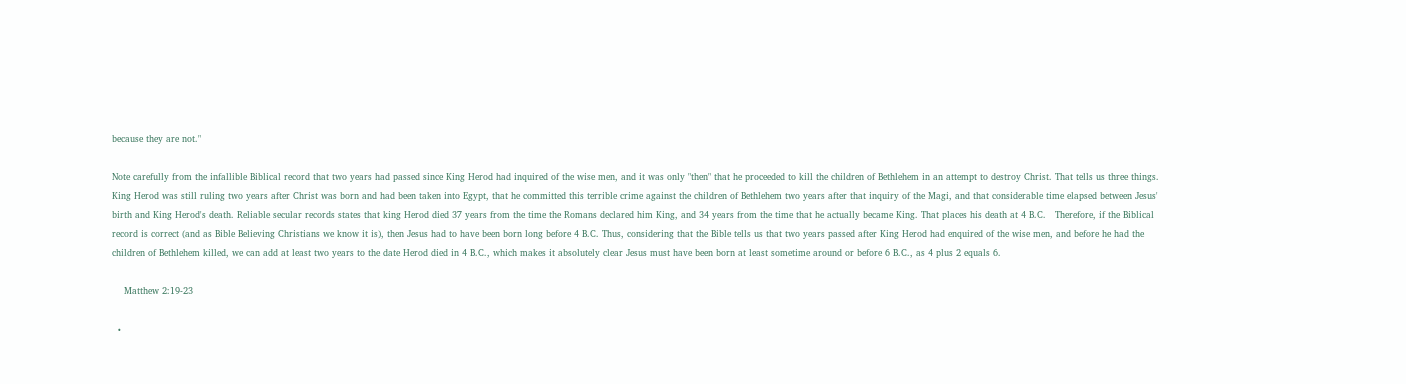because they are not."

Note carefully from the infallible Biblical record that two years had passed since King Herod had inquired of the wise men, and it was only "then" that he proceeded to kill the children of Bethlehem in an attempt to destroy Christ. That tells us three things. King Herod was still ruling two years after Christ was born and had been taken into Egypt, that he committed this terrible crime against the children of Bethlehem two years after that inquiry of the Magi, and that considerable time elapsed between Jesus' birth and King Herod's death. Reliable secular records states that king Herod died 37 years from the time the Romans declared him King, and 34 years from the time that he actually became King. That places his death at 4 B.C.   Therefore, if the Biblical record is correct (and as Bible Believing Christians we know it is), then Jesus had to have been born long before 4 B.C. Thus, considering that the Bible tells us that two years passed after King Herod had enquired of the wise men, and before he had the children of Bethlehem killed, we can add at least two years to the date Herod died in 4 B.C., which makes it absolutely clear Jesus must have been born at least sometime around or before 6 B.C., as 4 plus 2 equals 6.

    Matthew 2:19-23

  •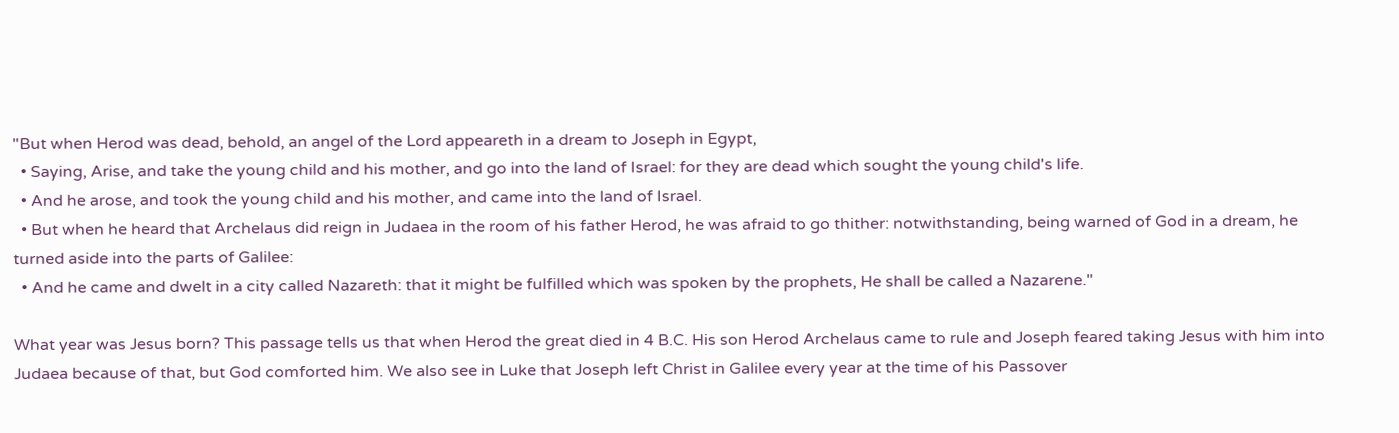"But when Herod was dead, behold, an angel of the Lord appeareth in a dream to Joseph in Egypt,
  • Saying, Arise, and take the young child and his mother, and go into the land of Israel: for they are dead which sought the young child's life.
  • And he arose, and took the young child and his mother, and came into the land of Israel.
  • But when he heard that Archelaus did reign in Judaea in the room of his father Herod, he was afraid to go thither: notwithstanding, being warned of God in a dream, he turned aside into the parts of Galilee:
  • And he came and dwelt in a city called Nazareth: that it might be fulfilled which was spoken by the prophets, He shall be called a Nazarene."

What year was Jesus born? This passage tells us that when Herod the great died in 4 B.C. His son Herod Archelaus came to rule and Joseph feared taking Jesus with him into Judaea because of that, but God comforted him. We also see in Luke that Joseph left Christ in Galilee every year at the time of his Passover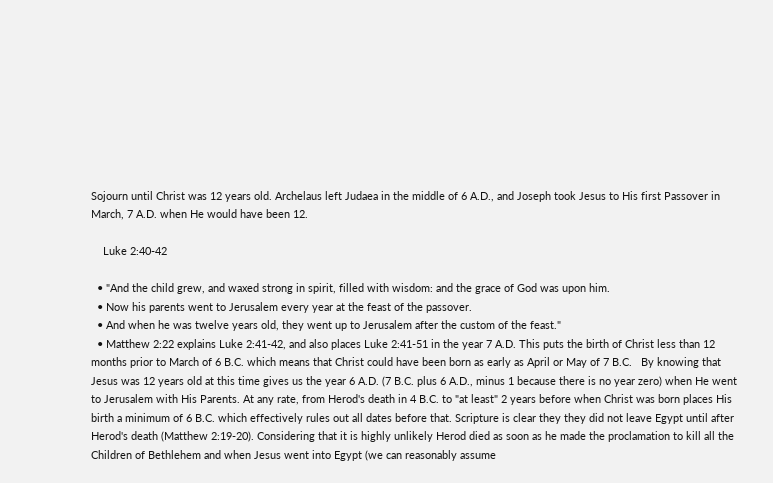Sojourn until Christ was 12 years old. Archelaus left Judaea in the middle of 6 A.D., and Joseph took Jesus to His first Passover in March, 7 A.D. when He would have been 12.

    Luke 2:40-42

  • "And the child grew, and waxed strong in spirit, filled with wisdom: and the grace of God was upon him.
  • Now his parents went to Jerusalem every year at the feast of the passover.
  • And when he was twelve years old, they went up to Jerusalem after the custom of the feast."
  • Matthew 2:22 explains Luke 2:41-42, and also places Luke 2:41-51 in the year 7 A.D. This puts the birth of Christ less than 12 months prior to March of 6 B.C. which means that Christ could have been born as early as April or May of 7 B.C.   By knowing that Jesus was 12 years old at this time gives us the year 6 A.D. (7 B.C. plus 6 A.D., minus 1 because there is no year zero) when He went to Jerusalem with His Parents. At any rate, from Herod's death in 4 B.C. to "at least" 2 years before when Christ was born places His birth a minimum of 6 B.C. which effectively rules out all dates before that. Scripture is clear they they did not leave Egypt until after Herod's death (Matthew 2:19-20). Considering that it is highly unlikely Herod died as soon as he made the proclamation to kill all the Children of Bethlehem and when Jesus went into Egypt (we can reasonably assume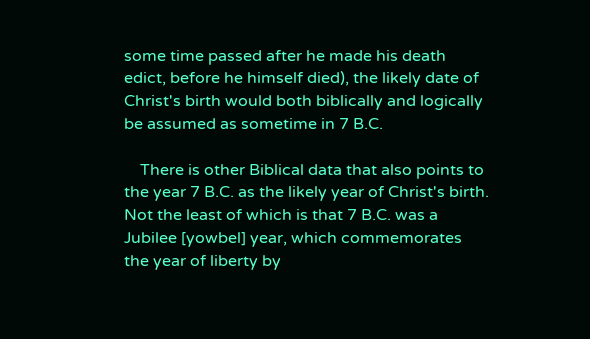some time passed after he made his death edict, before he himself died), the likely date of Christ's birth would both biblically and logically be assumed as sometime in 7 B.C.

    There is other Biblical data that also points to the year 7 B.C. as the likely year of Christ's birth. Not the least of which is that 7 B.C. was a Jubilee [yowbel] year, which commemorates the year of liberty by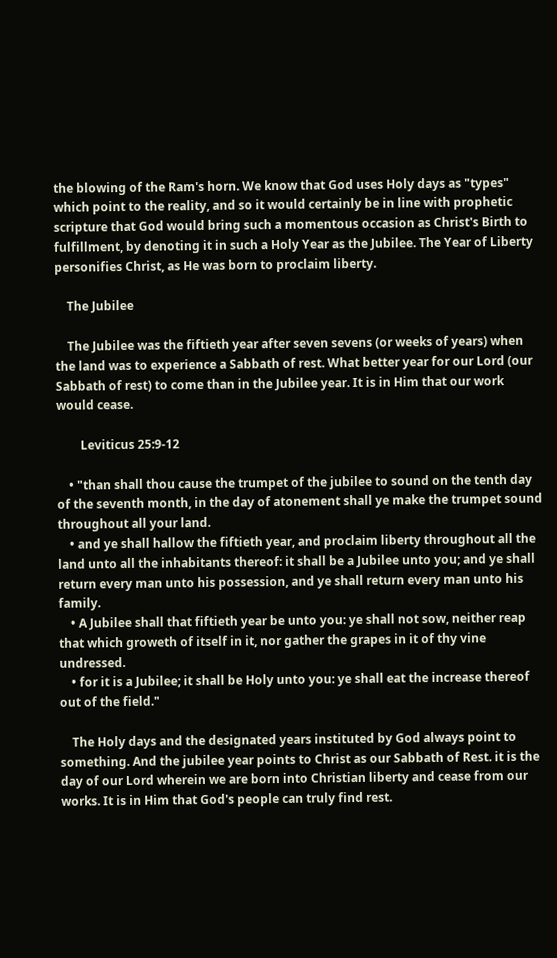the blowing of the Ram's horn. We know that God uses Holy days as "types" which point to the reality, and so it would certainly be in line with prophetic scripture that God would bring such a momentous occasion as Christ's Birth to fulfillment, by denoting it in such a Holy Year as the Jubilee. The Year of Liberty personifies Christ, as He was born to proclaim liberty.

    The Jubilee

    The Jubilee was the fiftieth year after seven sevens (or weeks of years) when the land was to experience a Sabbath of rest. What better year for our Lord (our Sabbath of rest) to come than in the Jubilee year. It is in Him that our work would cease.

        Leviticus 25:9-12

    • "than shall thou cause the trumpet of the jubilee to sound on the tenth day of the seventh month, in the day of atonement shall ye make the trumpet sound throughout all your land.
    • and ye shall hallow the fiftieth year, and proclaim liberty throughout all the land unto all the inhabitants thereof: it shall be a Jubilee unto you; and ye shall return every man unto his possession, and ye shall return every man unto his family.
    • A Jubilee shall that fiftieth year be unto you: ye shall not sow, neither reap that which groweth of itself in it, nor gather the grapes in it of thy vine undressed.
    • for it is a Jubilee; it shall be Holy unto you: ye shall eat the increase thereof out of the field."

    The Holy days and the designated years instituted by God always point to something. And the jubilee year points to Christ as our Sabbath of Rest. it is the day of our Lord wherein we are born into Christian liberty and cease from our works. It is in Him that God's people can truly find rest.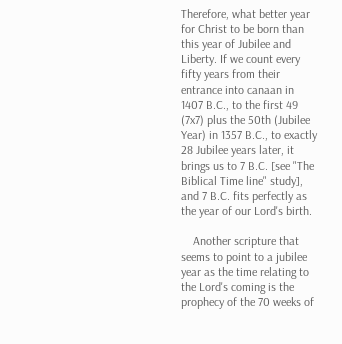Therefore, what better year for Christ to be born than this year of Jubilee and Liberty. If we count every fifty years from their entrance into canaan in 1407 B.C., to the first 49 (7x7) plus the 50th (Jubilee Year) in 1357 B.C., to exactly 28 Jubilee years later, it brings us to 7 B.C. [see "The Biblical Time line" study], and 7 B.C. fits perfectly as the year of our Lord's birth.

    Another scripture that seems to point to a jubilee year as the time relating to the Lord's coming is the prophecy of the 70 weeks of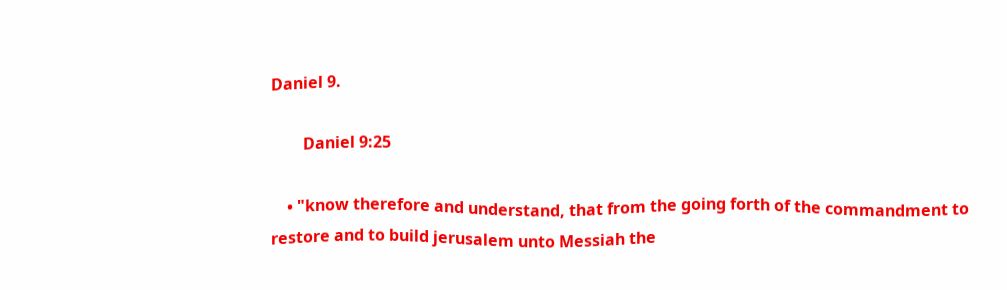Daniel 9.

        Daniel 9:25

    • "know therefore and understand, that from the going forth of the commandment to restore and to build jerusalem unto Messiah the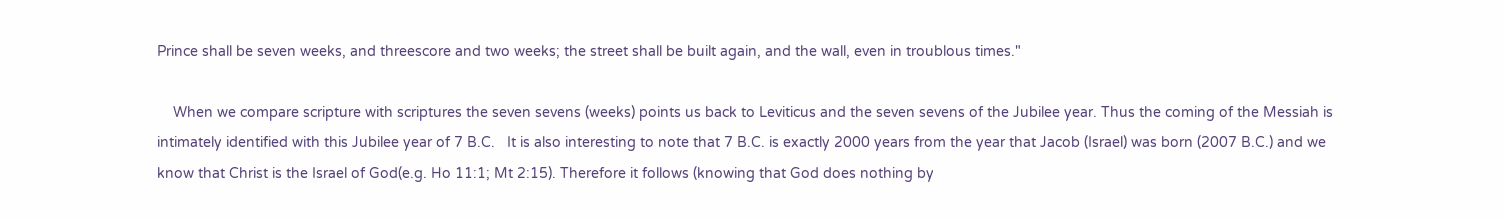Prince shall be seven weeks, and threescore and two weeks; the street shall be built again, and the wall, even in troublous times."

    When we compare scripture with scriptures the seven sevens (weeks) points us back to Leviticus and the seven sevens of the Jubilee year. Thus the coming of the Messiah is intimately identified with this Jubilee year of 7 B.C.   It is also interesting to note that 7 B.C. is exactly 2000 years from the year that Jacob (Israel) was born (2007 B.C.) and we know that Christ is the Israel of God(e.g. Ho 11:1; Mt 2:15). Therefore it follows (knowing that God does nothing by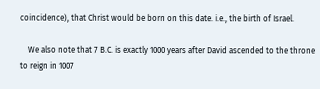coincidence), that Christ would be born on this date. i.e., the birth of Israel.

    We also note that 7 B.C. is exactly 1000 years after David ascended to the throne to reign in 1007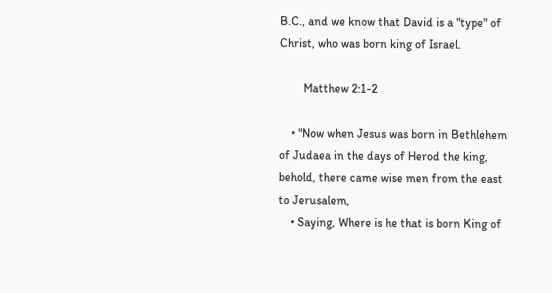B.C., and we know that David is a "type" of Christ, who was born king of Israel.

        Matthew 2:1-2

    • "Now when Jesus was born in Bethlehem of Judaea in the days of Herod the king, behold, there came wise men from the east to Jerusalem,
    • Saying, Where is he that is born King of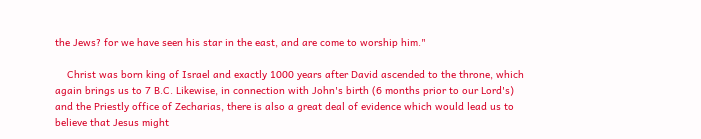the Jews? for we have seen his star in the east, and are come to worship him."

    Christ was born king of Israel and exactly 1000 years after David ascended to the throne, which again brings us to 7 B.C. Likewise, in connection with John's birth (6 months prior to our Lord's) and the Priestly office of Zecharias, there is also a great deal of evidence which would lead us to believe that Jesus might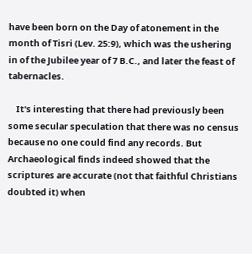have been born on the Day of atonement in the month of Tisri (Lev. 25:9), which was the ushering in of the Jubilee year of 7 B.C., and later the feast of tabernacles.

    It's interesting that there had previously been some secular speculation that there was no census because no one could find any records. But Archaeological finds indeed showed that the scriptures are accurate (not that faithful Christians doubted it) when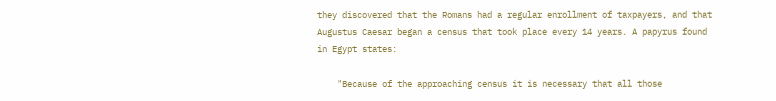they discovered that the Romans had a regular enrollment of taxpayers, and that Augustus Caesar began a census that took place every 14 years. A papyrus found in Egypt states:

    "Because of the approaching census it is necessary that all those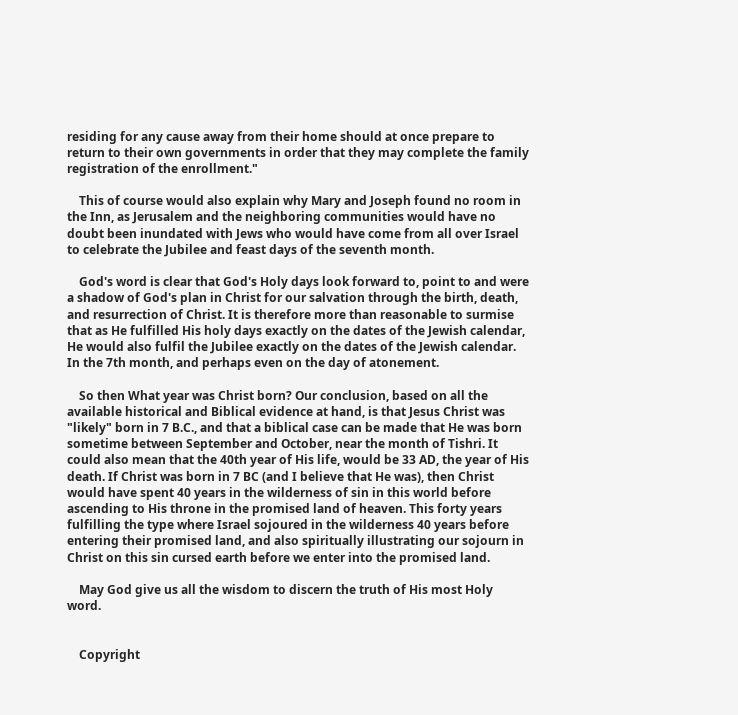residing for any cause away from their home should at once prepare to return to their own governments in order that they may complete the family registration of the enrollment."

    This of course would also explain why Mary and Joseph found no room in the Inn, as Jerusalem and the neighboring communities would have no doubt been inundated with Jews who would have come from all over Israel to celebrate the Jubilee and feast days of the seventh month.

    God's word is clear that God's Holy days look forward to, point to and were a shadow of God's plan in Christ for our salvation through the birth, death, and resurrection of Christ. It is therefore more than reasonable to surmise that as He fulfilled His holy days exactly on the dates of the Jewish calendar, He would also fulfil the Jubilee exactly on the dates of the Jewish calendar. In the 7th month, and perhaps even on the day of atonement.

    So then What year was Christ born? Our conclusion, based on all the available historical and Biblical evidence at hand, is that Jesus Christ was "likely" born in 7 B.C., and that a biblical case can be made that He was born sometime between September and October, near the month of Tishri. It could also mean that the 40th year of His life, would be 33 AD, the year of His death. If Christ was born in 7 BC (and I believe that He was), then Christ would have spent 40 years in the wilderness of sin in this world before ascending to His throne in the promised land of heaven. This forty years fulfilling the type where Israel sojoured in the wilderness 40 years before entering their promised land, and also spiritually illustrating our sojourn in Christ on this sin cursed earth before we enter into the promised land.

    May God give us all the wisdom to discern the truth of His most Holy word.


    Copyright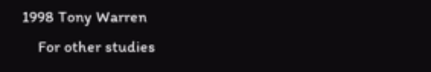1998 Tony Warren
    For other studies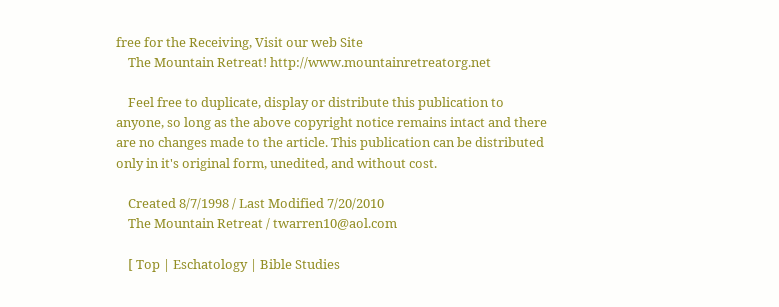free for the Receiving, Visit our web Site
    The Mountain Retreat! http://www.mountainretreatorg.net

    Feel free to duplicate, display or distribute this publication to anyone, so long as the above copyright notice remains intact and there are no changes made to the article. This publication can be distributed only in it's original form, unedited, and without cost.

    Created 8/7/1998 / Last Modified 7/20/2010
    The Mountain Retreat / twarren10@aol.com

    [ Top | Eschatology | Bible Studies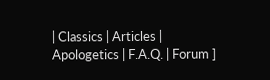| Classics | Articles | Apologetics | F.A.Q. | Forum ]